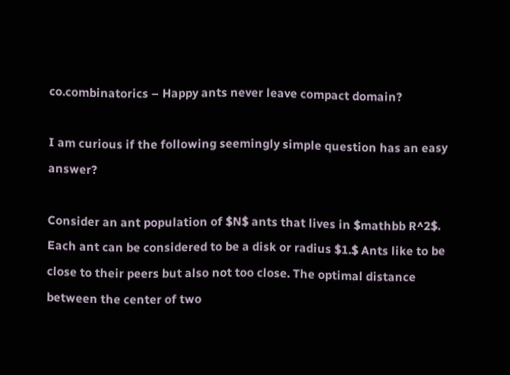co.combinatorics – Happy ants never leave compact domain?

I am curious if the following seemingly simple question has an easy answer?

Consider an ant population of $N$ ants that lives in $mathbb R^2$. Each ant can be considered to be a disk or radius $1.$ Ants like to be close to their peers but also not too close. The optimal distance between the center of two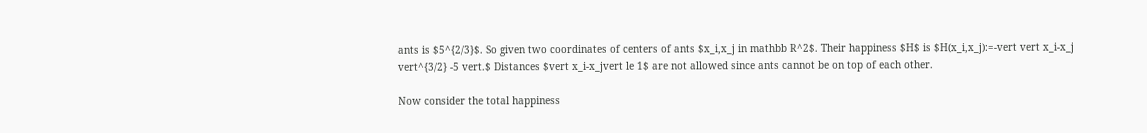ants is $5^{2/3}$. So given two coordinates of centers of ants $x_i,x_j in mathbb R^2$. Their happiness $H$ is $H(x_i,x_j):=-vert vert x_i-x_j vert^{3/2} -5 vert.$ Distances $vert x_i-x_jvert le 1$ are not allowed since ants cannot be on top of each other.

Now consider the total happiness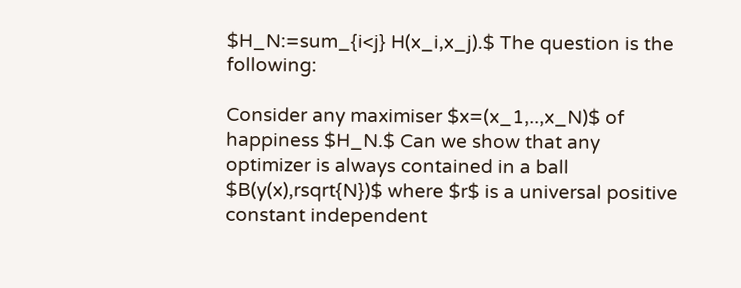$H_N:=sum_{i<j} H(x_i,x_j).$ The question is the following:

Consider any maximiser $x=(x_1,..,x_N)$ of happiness $H_N.$ Can we show that any optimizer is always contained in a ball $B(y(x),rsqrt{N})$ where $r$ is a universal positive constant independent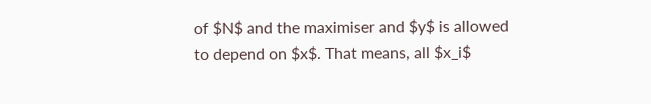of $N$ and the maximiser and $y$ is allowed to depend on $x$. That means, all $x_i$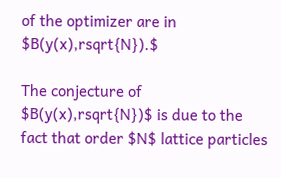of the optimizer are in $B(y(x),rsqrt{N}).$

The conjecture of $B(y(x),rsqrt{N})$ is due to the fact that order $N$ lattice particles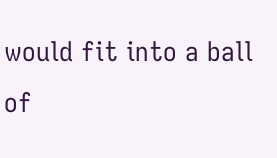would fit into a ball of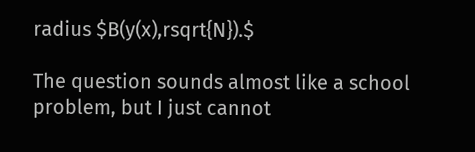radius $B(y(x),rsqrt{N}).$

The question sounds almost like a school problem, but I just cannot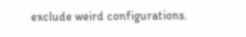exclude weird configurations.